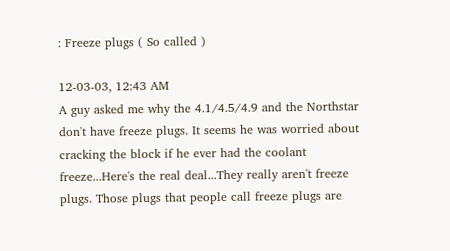: Freeze plugs ( So called )

12-03-03, 12:43 AM
A guy asked me why the 4.1/4.5/4.9 and the Northstar don't have freeze plugs. It seems he was worried about cracking the block if he ever had the coolant freeze...Here's the real deal...They really aren't freeze plugs. Those plugs that people call freeze plugs are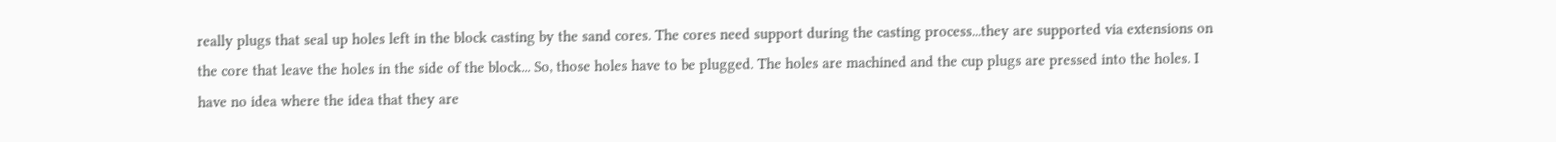really plugs that seal up holes left in the block casting by the sand cores. The cores need support during the casting process...they are supported via extensions on the core that leave the holes in the side of the block... So, those holes have to be plugged. The holes are machined and the cup plugs are pressed into the holes. I have no idea where the idea that they are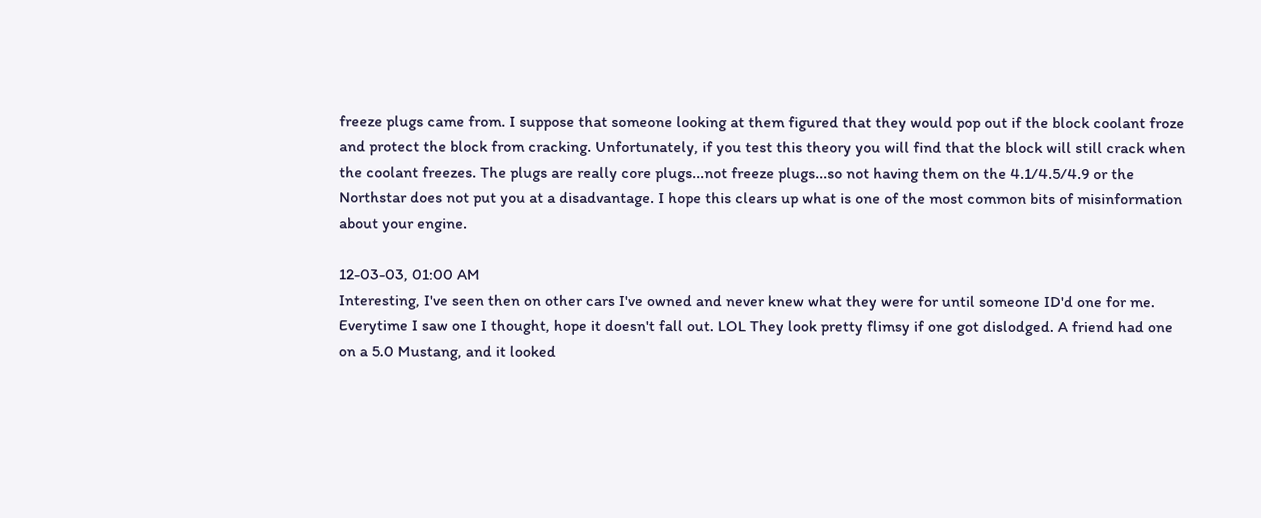freeze plugs came from. I suppose that someone looking at them figured that they would pop out if the block coolant froze and protect the block from cracking. Unfortunately, if you test this theory you will find that the block will still crack when the coolant freezes. The plugs are really core plugs...not freeze plugs...so not having them on the 4.1/4.5/4.9 or the Northstar does not put you at a disadvantage. I hope this clears up what is one of the most common bits of misinformation about your engine.

12-03-03, 01:00 AM
Interesting, I've seen then on other cars I've owned and never knew what they were for until someone ID'd one for me. Everytime I saw one I thought, hope it doesn't fall out. LOL They look pretty flimsy if one got dislodged. A friend had one on a 5.0 Mustang, and it looked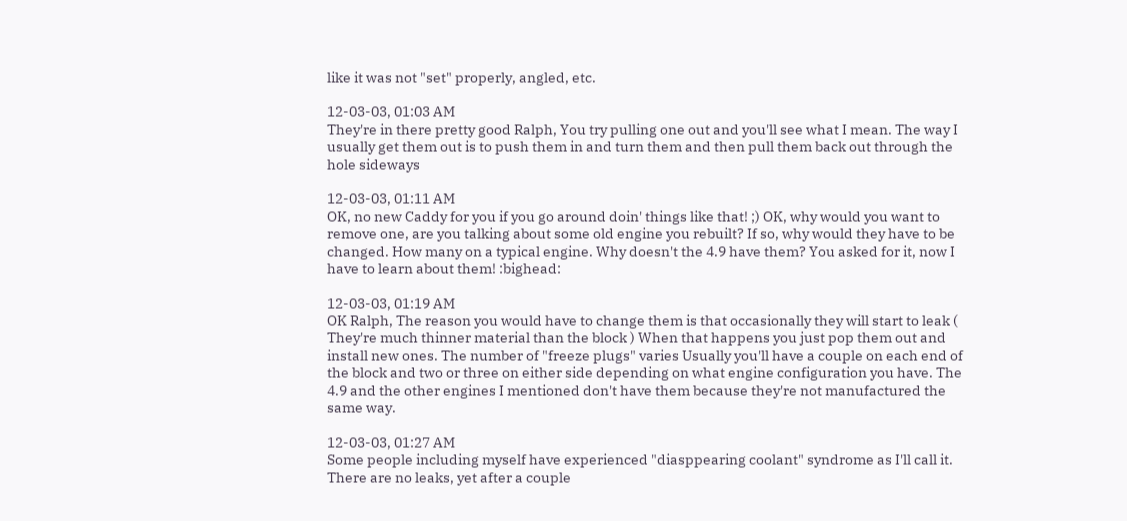like it was not "set" properly, angled, etc.

12-03-03, 01:03 AM
They're in there pretty good Ralph, You try pulling one out and you'll see what I mean. The way I usually get them out is to push them in and turn them and then pull them back out through the hole sideways

12-03-03, 01:11 AM
OK, no new Caddy for you if you go around doin' things like that! ;) OK, why would you want to remove one, are you talking about some old engine you rebuilt? If so, why would they have to be changed. How many on a typical engine. Why doesn't the 4.9 have them? You asked for it, now I have to learn about them! :bighead:

12-03-03, 01:19 AM
OK Ralph, The reason you would have to change them is that occasionally they will start to leak ( They're much thinner material than the block ) When that happens you just pop them out and install new ones. The number of "freeze plugs" varies Usually you'll have a couple on each end of the block and two or three on either side depending on what engine configuration you have. The 4.9 and the other engines I mentioned don't have them because they're not manufactured the same way.

12-03-03, 01:27 AM
Some people including myself have experienced "diasppearing coolant" syndrome as I'll call it. There are no leaks, yet after a couple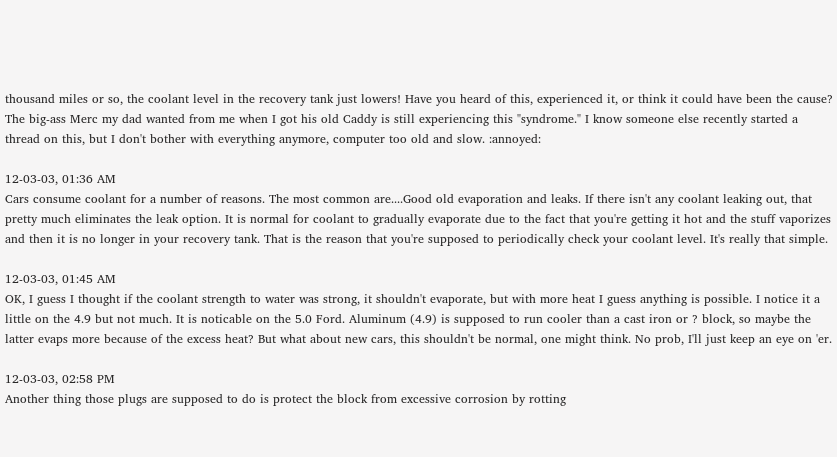thousand miles or so, the coolant level in the recovery tank just lowers! Have you heard of this, experienced it, or think it could have been the cause? The big-ass Merc my dad wanted from me when I got his old Caddy is still experiencing this "syndrome." I know someone else recently started a thread on this, but I don't bother with everything anymore, computer too old and slow. :annoyed:

12-03-03, 01:36 AM
Cars consume coolant for a number of reasons. The most common are....Good old evaporation and leaks. If there isn't any coolant leaking out, that pretty much eliminates the leak option. It is normal for coolant to gradually evaporate due to the fact that you're getting it hot and the stuff vaporizes and then it is no longer in your recovery tank. That is the reason that you're supposed to periodically check your coolant level. It's really that simple.

12-03-03, 01:45 AM
OK, I guess I thought if the coolant strength to water was strong, it shouldn't evaporate, but with more heat I guess anything is possible. I notice it a little on the 4.9 but not much. It is noticable on the 5.0 Ford. Aluminum (4.9) is supposed to run cooler than a cast iron or ? block, so maybe the latter evaps more because of the excess heat? But what about new cars, this shouldn't be normal, one might think. No prob, I'll just keep an eye on 'er.

12-03-03, 02:58 PM
Another thing those plugs are supposed to do is protect the block from excessive corrosion by rotting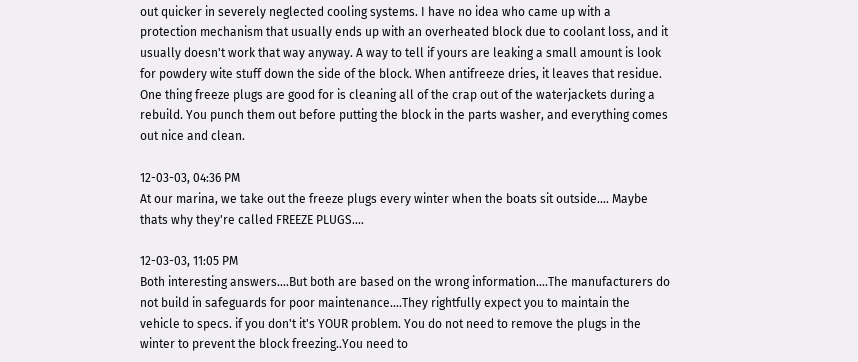out quicker in severely neglected cooling systems. I have no idea who came up with a protection mechanism that usually ends up with an overheated block due to coolant loss, and it usually doesn't work that way anyway. A way to tell if yours are leaking a small amount is look for powdery wite stuff down the side of the block. When antifreeze dries, it leaves that residue. One thing freeze plugs are good for is cleaning all of the crap out of the waterjackets during a rebuild. You punch them out before putting the block in the parts washer, and everything comes out nice and clean.

12-03-03, 04:36 PM
At our marina, we take out the freeze plugs every winter when the boats sit outside.... Maybe thats why they're called FREEZE PLUGS....

12-03-03, 11:05 PM
Both interesting answers....But both are based on the wrong information....The manufacturers do not build in safeguards for poor maintenance....They rightfully expect you to maintain the vehicle to specs. if you don't it's YOUR problem. You do not need to remove the plugs in the winter to prevent the block freezing..You need to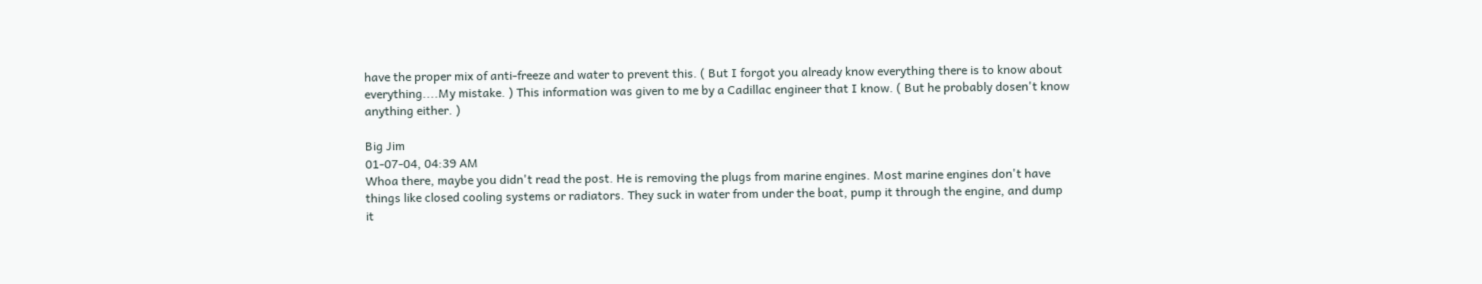have the proper mix of anti-freeze and water to prevent this. ( But I forgot you already know everything there is to know about everything....My mistake. ) This information was given to me by a Cadillac engineer that I know. ( But he probably dosen't know anything either. )

Big Jim
01-07-04, 04:39 AM
Whoa there, maybe you didn't read the post. He is removing the plugs from marine engines. Most marine engines don't have things like closed cooling systems or radiators. They suck in water from under the boat, pump it through the engine, and dump it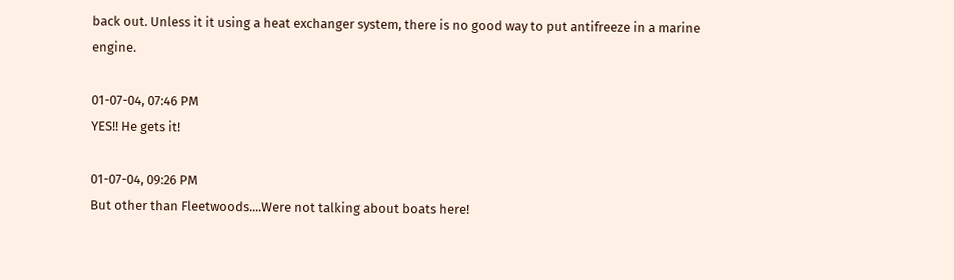back out. Unless it it using a heat exchanger system, there is no good way to put antifreeze in a marine engine.

01-07-04, 07:46 PM
YES!! He gets it!

01-07-04, 09:26 PM
But other than Fleetwoods....Were not talking about boats here!